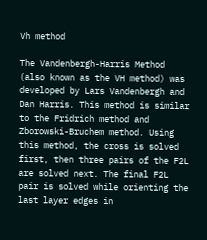Vh method

The Vandenbergh-Harris Method (also known as the VH method) was developed by Lars Vandenbergh and Dan Harris. This method is similar to the Fridrich method and Zborowski-Bruchem method. Using this method, the cross is solved first, then three pairs of the F2L are solved next. The final F2L pair is solved while orienting the last layer edges in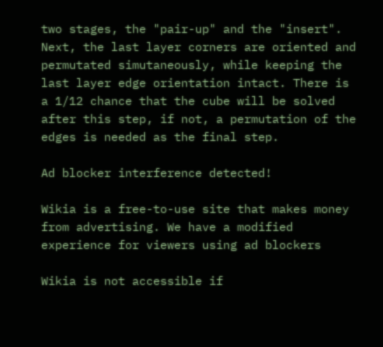two stages, the "pair-up" and the "insert". Next, the last layer corners are oriented and permutated simutaneously, while keeping the last layer edge orientation intact. There is a 1/12 chance that the cube will be solved after this step, if not, a permutation of the edges is needed as the final step.

Ad blocker interference detected!

Wikia is a free-to-use site that makes money from advertising. We have a modified experience for viewers using ad blockers

Wikia is not accessible if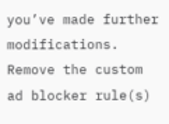you’ve made further modifications. Remove the custom ad blocker rule(s)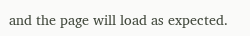and the page will load as expected.